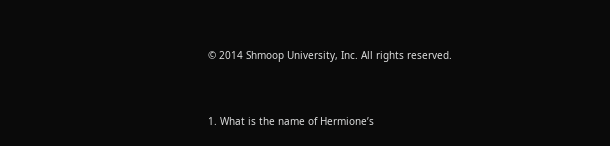© 2014 Shmoop University, Inc. All rights reserved.


1. What is the name of Hermione’s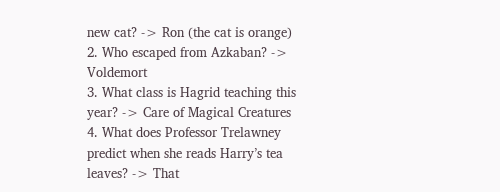new cat? -> Ron (the cat is orange)
2. Who escaped from Azkaban? -> Voldemort
3. What class is Hagrid teaching this year? -> Care of Magical Creatures
4. What does Professor Trelawney predict when she reads Harry’s tea leaves? -> That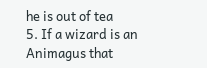he is out of tea
5. If a wizard is an Animagus that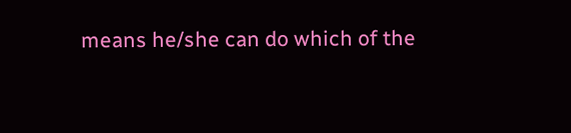means he/she can do which of the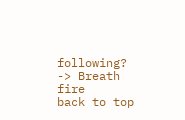following? -> Breath fire
back to top